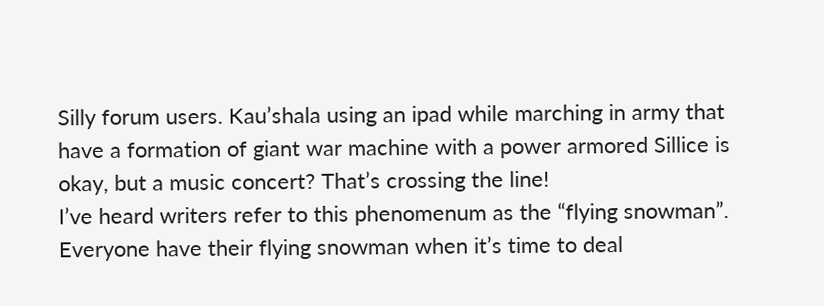Silly forum users. Kau’shala using an ipad while marching in army that have a formation of giant war machine with a power armored Sillice is okay, but a music concert? That’s crossing the line!
I’ve heard writers refer to this phenomenum as the “flying snowman”. Everyone have their flying snowman when it’s time to deal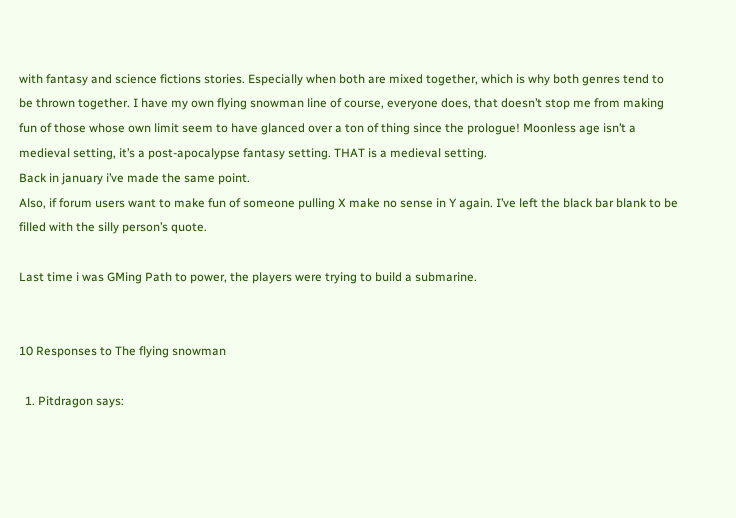with fantasy and science fictions stories. Especially when both are mixed together, which is why both genres tend to be thrown together. I have my own flying snowman line of course, everyone does, that doesn’t stop me from making fun of those whose own limit seem to have glanced over a ton of thing since the prologue! Moonless age isn’t a medieval setting, it’s a post-apocalypse fantasy setting. THAT is a medieval setting.
Back in january i’ve made the same point.
Also, if forum users want to make fun of someone pulling X make no sense in Y again. I’ve left the black bar blank to be filled with the silly person’s quote.

Last time i was GMing Path to power, the players were trying to build a submarine.


10 Responses to The flying snowman

  1. Pitdragon says: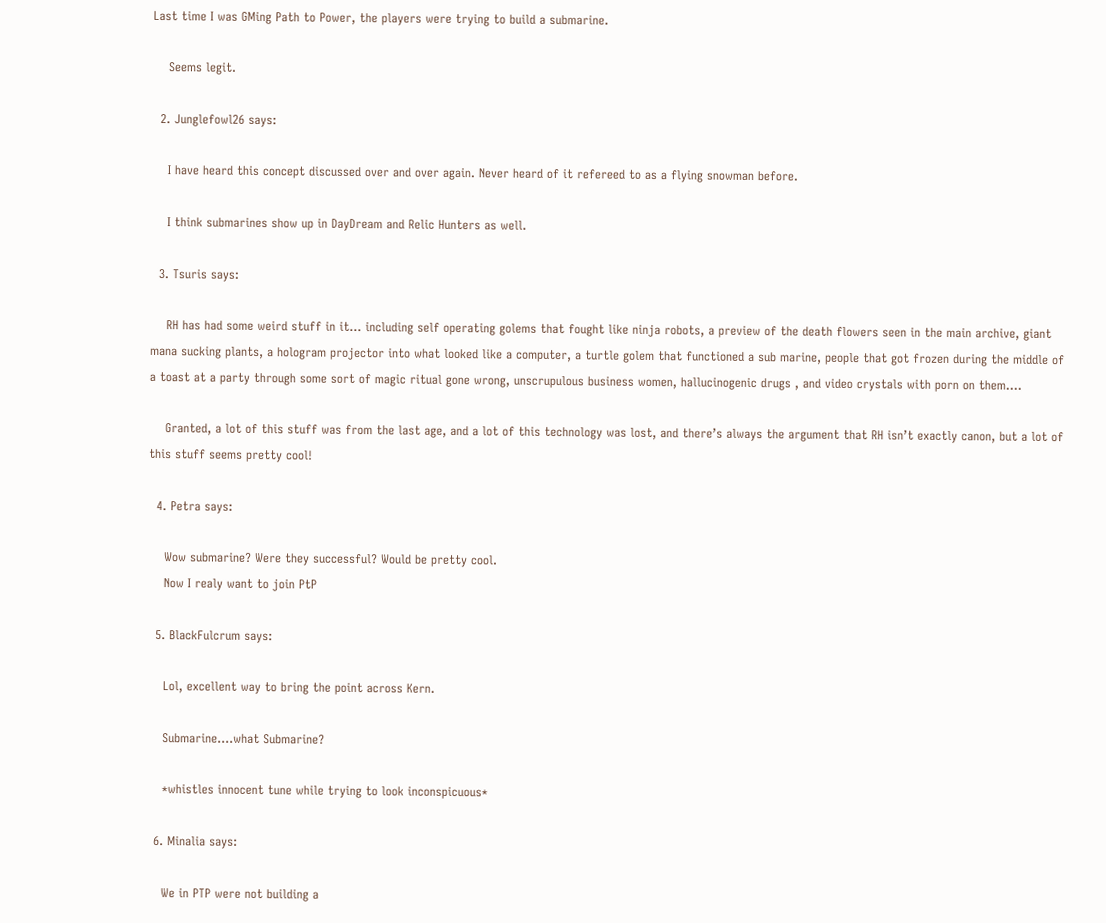Last time I was GMing Path to Power, the players were trying to build a submarine.

    Seems legit.

  2. Junglefowl26 says:

    I have heard this concept discussed over and over again. Never heard of it refereed to as a flying snowman before.

    I think submarines show up in DayDream and Relic Hunters as well.

  3. Tsuris says:

    RH has had some weird stuff in it… including self operating golems that fought like ninja robots, a preview of the death flowers seen in the main archive, giant mana sucking plants, a hologram projector into what looked like a computer, a turtle golem that functioned a sub marine, people that got frozen during the middle of a toast at a party through some sort of magic ritual gone wrong, unscrupulous business women, hallucinogenic drugs , and video crystals with porn on them….

    Granted, a lot of this stuff was from the last age, and a lot of this technology was lost, and there’s always the argument that RH isn’t exactly canon, but a lot of this stuff seems pretty cool!

  4. Petra says:

    Wow submarine? Were they successful? Would be pretty cool.
    Now I realy want to join PtP

  5. BlackFulcrum says:

    Lol, excellent way to bring the point across Kern.

    Submarine….what Submarine?

    *whistles innocent tune while trying to look inconspicuous*

  6. Minalia says:

    We in PTP were not building a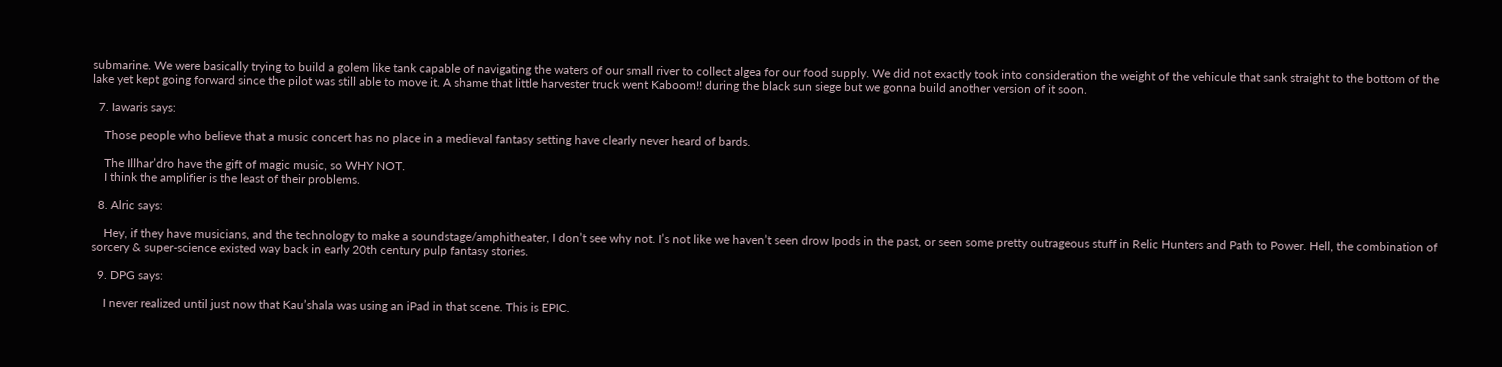submarine. We were basically trying to build a golem like tank capable of navigating the waters of our small river to collect algea for our food supply. We did not exactly took into consideration the weight of the vehicule that sank straight to the bottom of the lake yet kept going forward since the pilot was still able to move it. A shame that little harvester truck went Kaboom!! during the black sun siege but we gonna build another version of it soon.

  7. Iawaris says:

    Those people who believe that a music concert has no place in a medieval fantasy setting have clearly never heard of bards.

    The Illhar’dro have the gift of magic music, so WHY NOT.
    I think the amplifier is the least of their problems.

  8. Alric says:

    Hey, if they have musicians, and the technology to make a soundstage/amphitheater, I don’t see why not. I’s not like we haven’t seen drow Ipods in the past, or seen some pretty outrageous stuff in Relic Hunters and Path to Power. Hell, the combination of sorcery & super-science existed way back in early 20th century pulp fantasy stories.

  9. DPG says:

    I never realized until just now that Kau’shala was using an iPad in that scene. This is EPIC.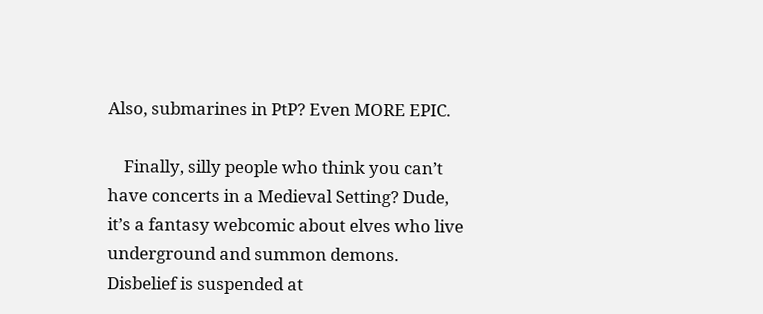Also, submarines in PtP? Even MORE EPIC.

    Finally, silly people who think you can’t have concerts in a Medieval Setting? Dude, it’s a fantasy webcomic about elves who live underground and summon demons. Disbelief is suspended at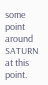some point around SATURN at this point.